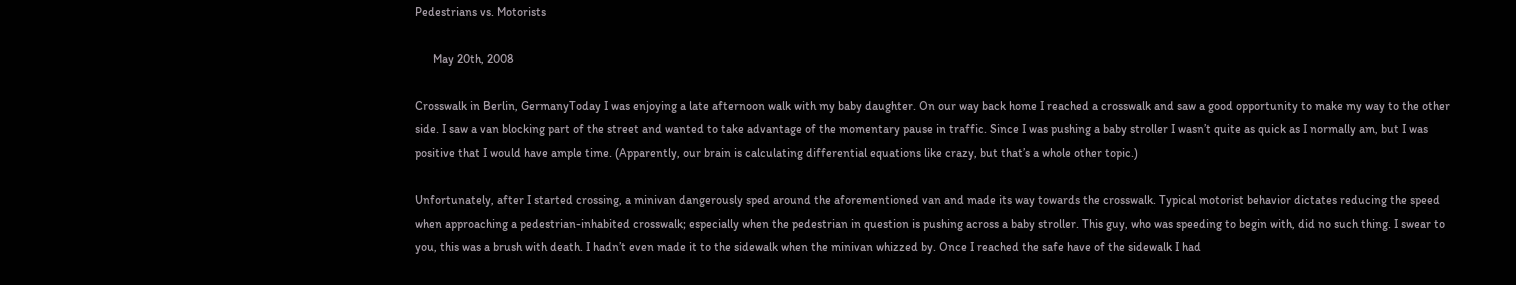Pedestrians vs. Motorists

      May 20th, 2008

Crosswalk in Berlin, GermanyToday I was enjoying a late afternoon walk with my baby daughter. On our way back home I reached a crosswalk and saw a good opportunity to make my way to the other side. I saw a van blocking part of the street and wanted to take advantage of the momentary pause in traffic. Since I was pushing a baby stroller I wasn’t quite as quick as I normally am, but I was positive that I would have ample time. (Apparently, our brain is calculating differential equations like crazy, but that’s a whole other topic.)

Unfortunately, after I started crossing, a minivan dangerously sped around the aforementioned van and made its way towards the crosswalk. Typical motorist behavior dictates reducing the speed when approaching a pedestrian-inhabited crosswalk; especially when the pedestrian in question is pushing across a baby stroller. This guy, who was speeding to begin with, did no such thing. I swear to you, this was a brush with death. I hadn’t even made it to the sidewalk when the minivan whizzed by. Once I reached the safe have of the sidewalk I had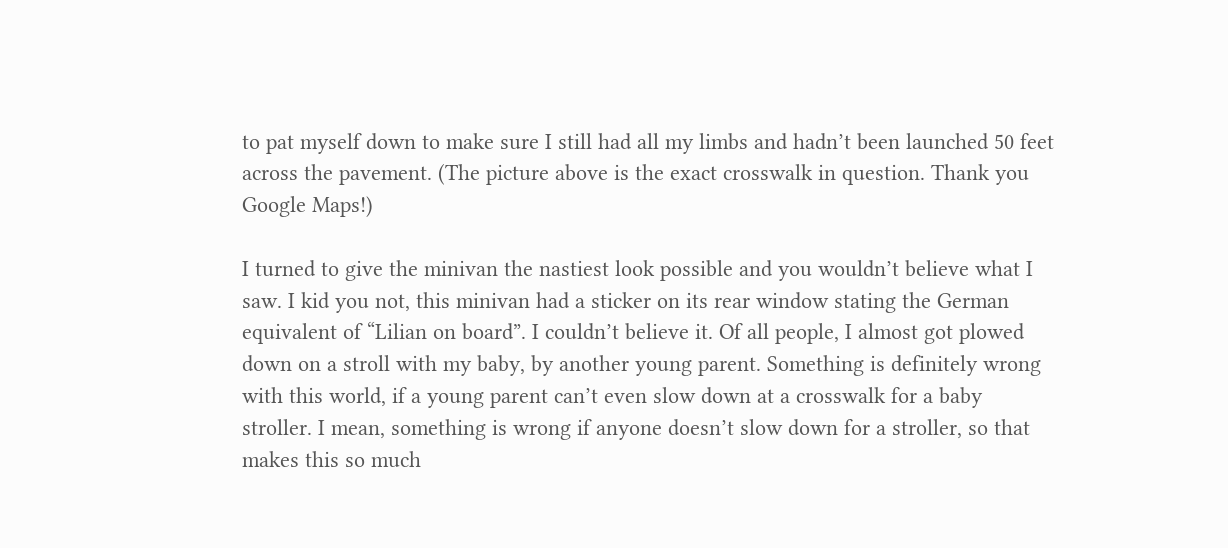to pat myself down to make sure I still had all my limbs and hadn’t been launched 50 feet across the pavement. (The picture above is the exact crosswalk in question. Thank you Google Maps!)

I turned to give the minivan the nastiest look possible and you wouldn’t believe what I saw. I kid you not, this minivan had a sticker on its rear window stating the German equivalent of “Lilian on board”. I couldn’t believe it. Of all people, I almost got plowed down on a stroll with my baby, by another young parent. Something is definitely wrong with this world, if a young parent can’t even slow down at a crosswalk for a baby stroller. I mean, something is wrong if anyone doesn’t slow down for a stroller, so that makes this so much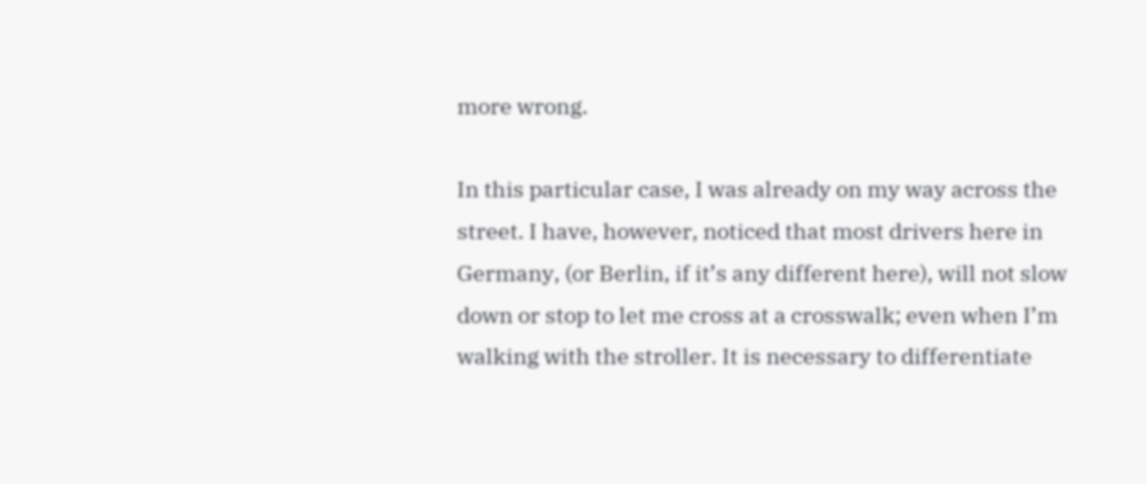more wrong.

In this particular case, I was already on my way across the street. I have, however, noticed that most drivers here in Germany, (or Berlin, if it’s any different here), will not slow down or stop to let me cross at a crosswalk; even when I’m walking with the stroller. It is necessary to differentiate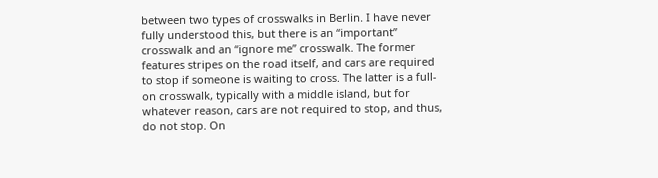between two types of crosswalks in Berlin. I have never fully understood this, but there is an “important” crosswalk and an “ignore me” crosswalk. The former features stripes on the road itself, and cars are required to stop if someone is waiting to cross. The latter is a full-on crosswalk, typically with a middle island, but for whatever reason, cars are not required to stop, and thus, do not stop. On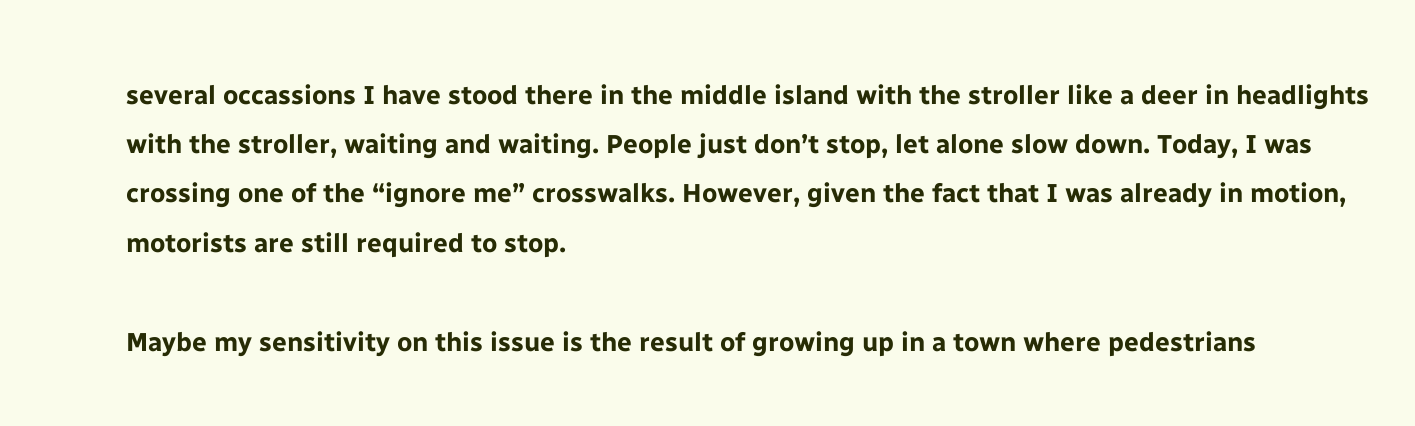several occassions I have stood there in the middle island with the stroller like a deer in headlights with the stroller, waiting and waiting. People just don’t stop, let alone slow down. Today, I was crossing one of the “ignore me” crosswalks. However, given the fact that I was already in motion, motorists are still required to stop.

Maybe my sensitivity on this issue is the result of growing up in a town where pedestrians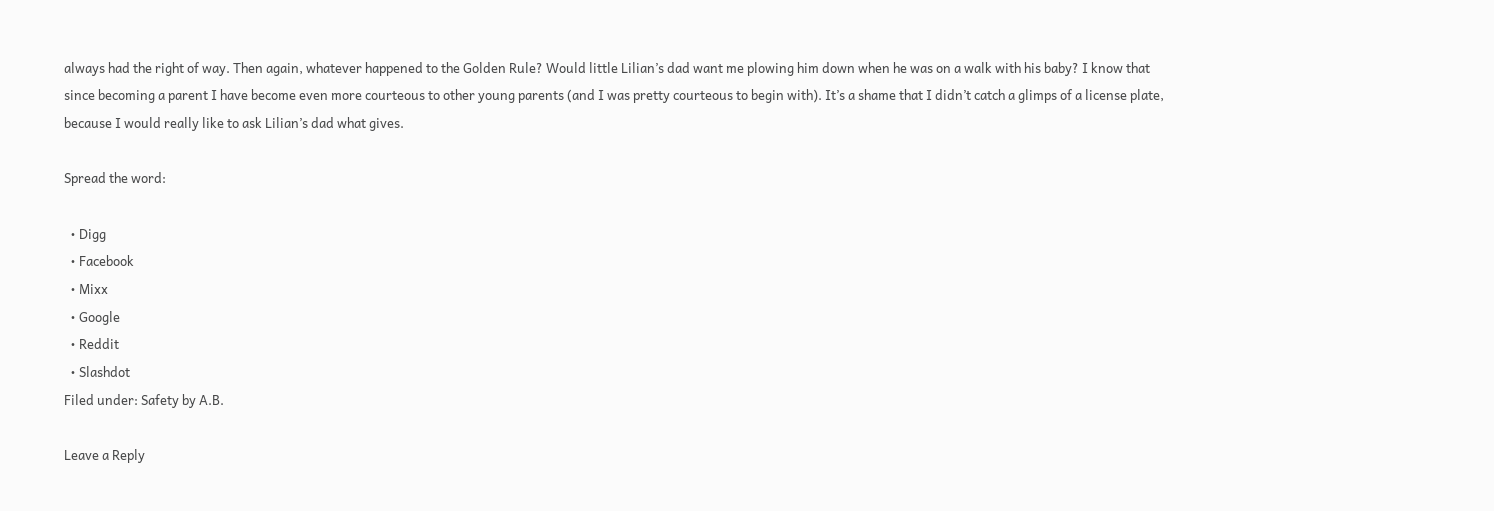always had the right of way. Then again, whatever happened to the Golden Rule? Would little Lilian’s dad want me plowing him down when he was on a walk with his baby? I know that since becoming a parent I have become even more courteous to other young parents (and I was pretty courteous to begin with). It’s a shame that I didn’t catch a glimps of a license plate, because I would really like to ask Lilian’s dad what gives.

Spread the word:

  • Digg
  • Facebook
  • Mixx
  • Google
  • Reddit
  • Slashdot
Filed under: Safety by A.B.

Leave a Reply